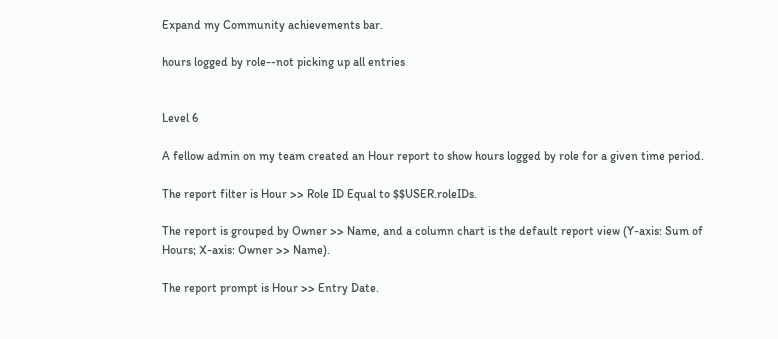Expand my Community achievements bar.

hours logged by role--not picking up all entries


Level 6

A fellow admin on my team created an Hour report to show hours logged by role for a given time period.

The report filter is Hour >> Role ID Equal to $$USER.roleIDs.

The report is grouped by Owner >> Name, and a column chart is the default report view (Y-axis: Sum of Hours; X-axis: Owner >> Name).

The report prompt is Hour >> Entry Date.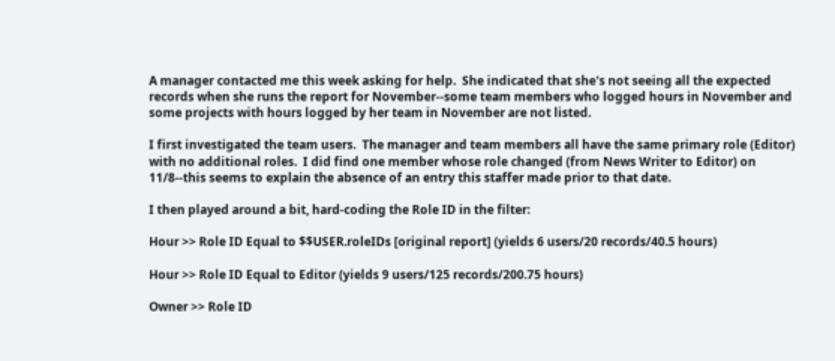A manager contacted me this week asking for help.  She indicated that she's not seeing all the expected records when she runs the report for November--some team members who logged hours in November and some projects with hours logged by her team in November are not listed.

I first investigated the team users.  The manager and team members all have the same primary role (Editor) with no additional roles.  I did find one member whose role changed (from News Writer to Editor) on 11/8--this seems to explain the absence of an entry this staffer made prior to that date.

I then played around a bit, hard-coding the Role ID in the filter:

Hour >> Role ID Equal to $$USER.roleIDs [original report] (yields 6 users/20 records/40.5 hours)

Hour >> Role ID Equal to Editor (yields 9 users/125 records/200.75 hours)

Owner >> Role ID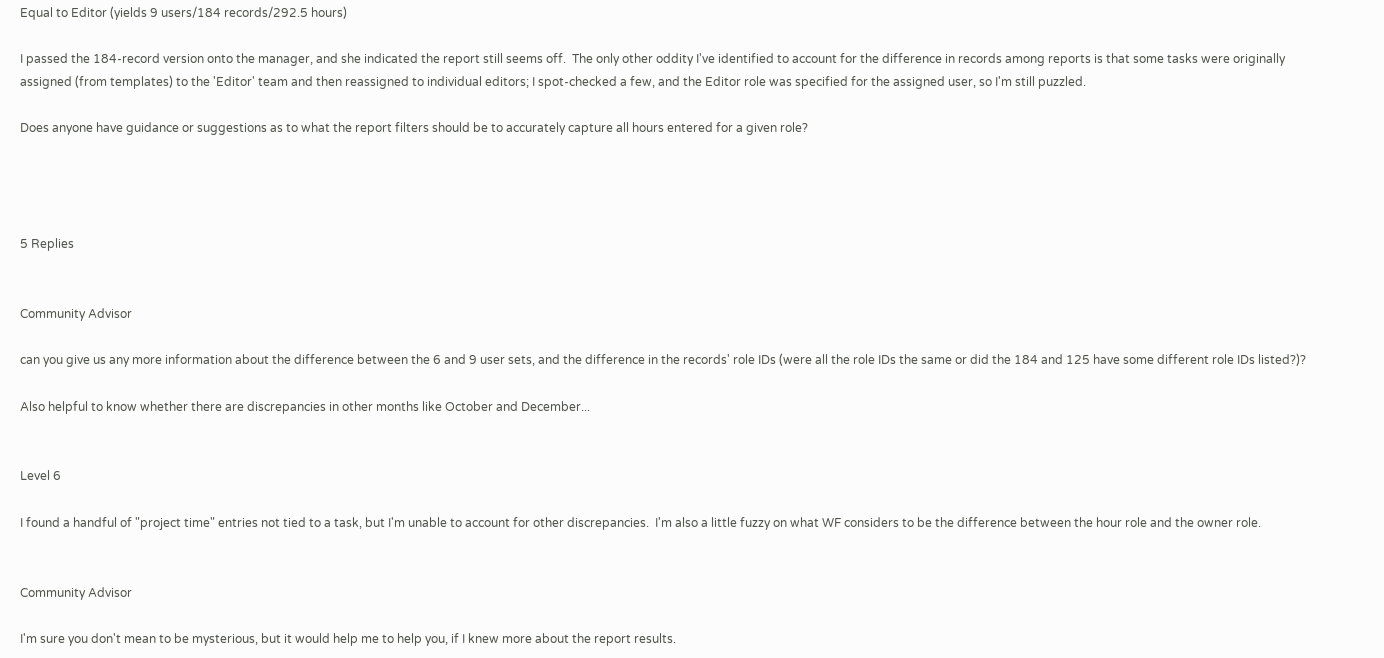Equal to Editor (yields 9 users/184 records/292.5 hours)

I passed the 184-record version onto the manager, and she indicated the report still seems off.  The only other oddity I've identified to account for the difference in records among reports is that some tasks were originally assigned (from templates) to the 'Editor' team and then reassigned to individual editors; I spot-checked a few, and the Editor role was specified for the assigned user, so I'm still puzzled.

Does anyone have guidance or suggestions as to what the report filters should be to accurately capture all hours entered for a given role?




5 Replies


Community Advisor

can you give us any more information about the difference between the 6 and 9 user sets, and the difference in the records' role IDs (were all the role IDs the same or did the 184 and 125 have some different role IDs listed?)?

Also helpful to know whether there are discrepancies in other months like October and December...


Level 6

I found a handful of "project time" entries not tied to a task, but I'm unable to account for other discrepancies.  I'm also a little fuzzy on what WF considers to be the difference between the hour role and the owner role.


Community Advisor

I'm sure you don't mean to be mysterious, but it would help me to help you, if I knew more about the report results.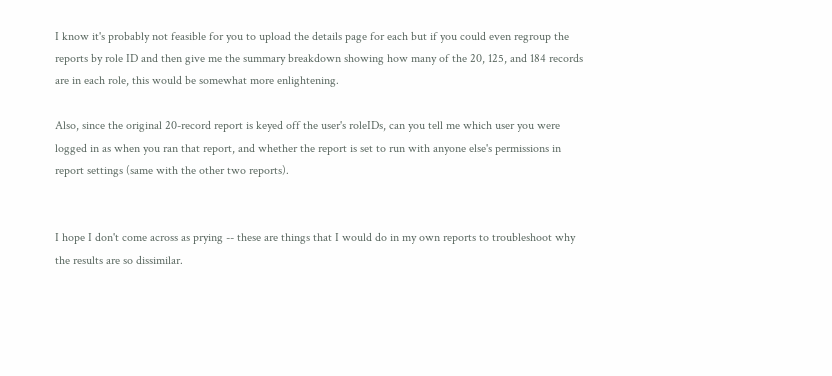I know it's probably not feasible for you to upload the details page for each but if you could even regroup the reports by role ID and then give me the summary breakdown showing how many of the 20, 125, and 184 records are in each role, this would be somewhat more enlightening.

Also, since the original 20-record report is keyed off the user's roleIDs, can you tell me which user you were logged in as when you ran that report, and whether the report is set to run with anyone else's permissions in report settings (same with the other two reports).


I hope I don't come across as prying -- these are things that I would do in my own reports to troubleshoot why the results are so dissimilar.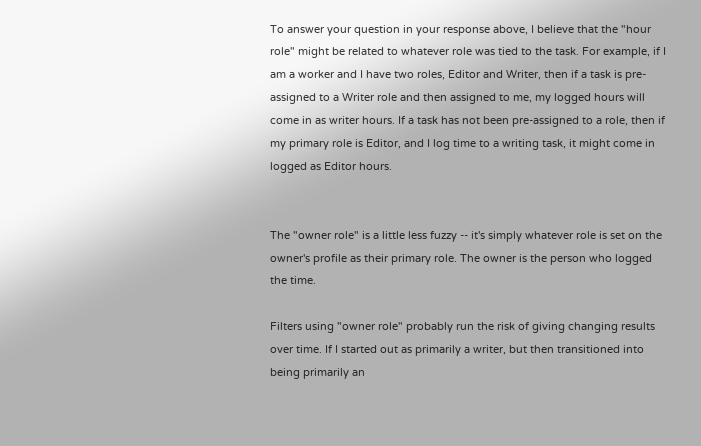To answer your question in your response above, I believe that the "hour role" might be related to whatever role was tied to the task. For example, if I am a worker and I have two roles, Editor and Writer, then if a task is pre-assigned to a Writer role and then assigned to me, my logged hours will come in as writer hours. If a task has not been pre-assigned to a role, then if my primary role is Editor, and I log time to a writing task, it might come in logged as Editor hours.


The "owner role" is a little less fuzzy -- it's simply whatever role is set on the owner's profile as their primary role. The owner is the person who logged the time.

Filters using "owner role" probably run the risk of giving changing results over time. If I started out as primarily a writer, but then transitioned into being primarily an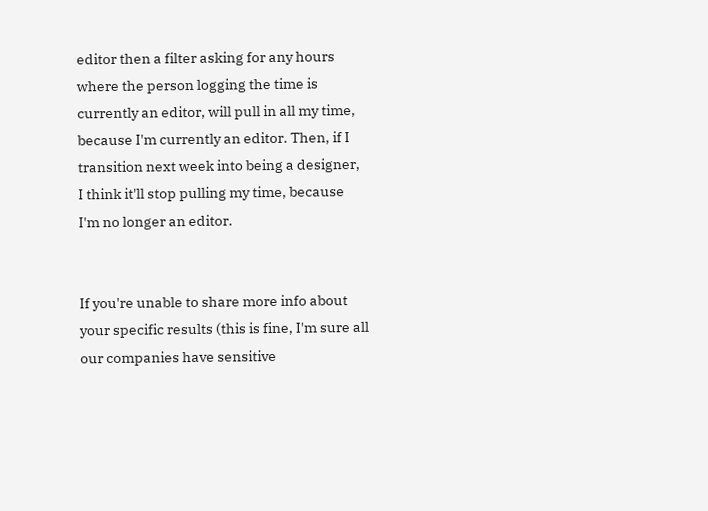editor then a filter asking for any hours where the person logging the time is currently an editor, will pull in all my time, because I'm currently an editor. Then, if I transition next week into being a designer, I think it'll stop pulling my time, because I'm no longer an editor.


If you're unable to share more info about your specific results (this is fine, I'm sure all our companies have sensitive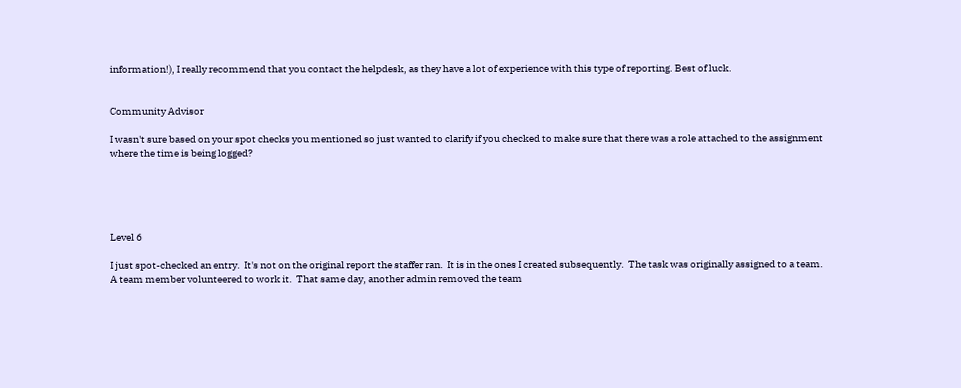information!), I really recommend that you contact the helpdesk, as they have a lot of experience with this type of reporting. Best of luck.


Community Advisor

I wasn't sure based on your spot checks you mentioned so just wanted to clarify if you checked to make sure that there was a role attached to the assignment where the time is being logged?





Level 6

I just spot-checked an entry.  It's not on the original report the staffer ran.  It is in the ones I created subsequently.  The task was originally assigned to a team.  A team member volunteered to work it.  That same day, another admin removed the team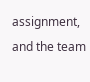assignment, and the team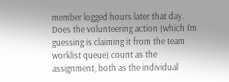member logged hours later that day.  Does the volunteering action (which I'm guessing is claiming it from the team worklist queue) count as the assignment, both as the individual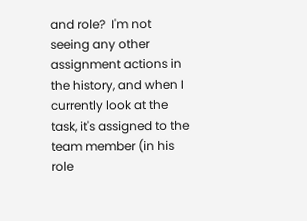and role?  I'm not seeing any other assignment actions in the history, and when I currently look at the task, it's assigned to the team member (in his role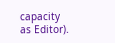capacity as Editor).